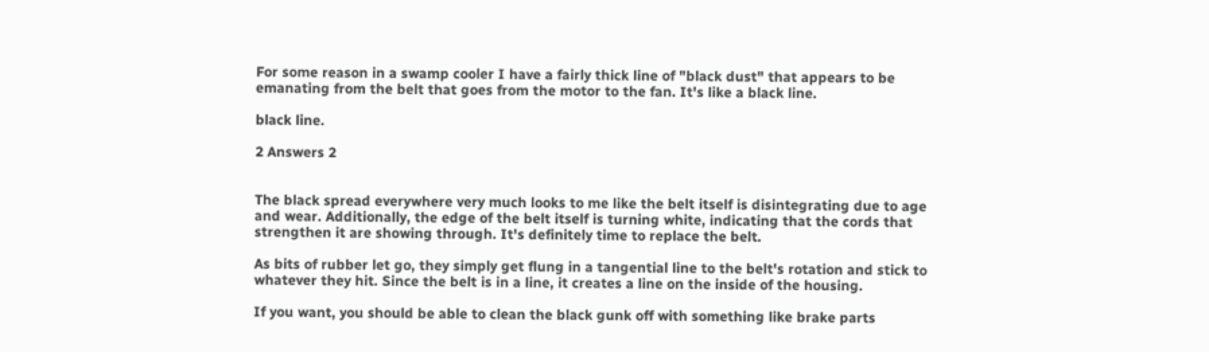For some reason in a swamp cooler I have a fairly thick line of "black dust" that appears to be emanating from the belt that goes from the motor to the fan. It's like a black line.

black line.

2 Answers 2


The black spread everywhere very much looks to me like the belt itself is disintegrating due to age and wear. Additionally, the edge of the belt itself is turning white, indicating that the cords that strengthen it are showing through. It's definitely time to replace the belt.

As bits of rubber let go, they simply get flung in a tangential line to the belt's rotation and stick to whatever they hit. Since the belt is in a line, it creates a line on the inside of the housing.

If you want, you should be able to clean the black gunk off with something like brake parts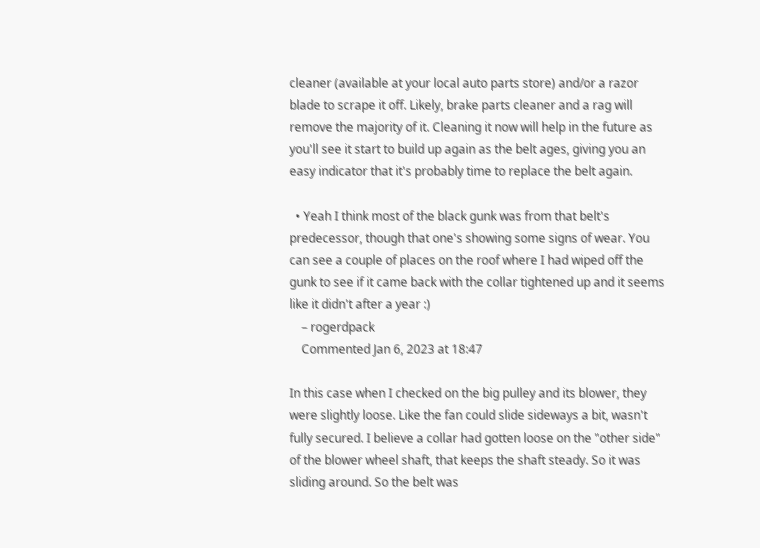cleaner (available at your local auto parts store) and/or a razor blade to scrape it off. Likely, brake parts cleaner and a rag will remove the majority of it. Cleaning it now will help in the future as you'll see it start to build up again as the belt ages, giving you an easy indicator that it's probably time to replace the belt again.

  • Yeah I think most of the black gunk was from that belt's predecessor, though that one's showing some signs of wear. You can see a couple of places on the roof where I had wiped off the gunk to see if it came back with the collar tightened up and it seems like it didn't after a year :)
    – rogerdpack
    Commented Jan 6, 2023 at 18:47

In this case when I checked on the big pulley and its blower, they were slightly loose. Like the fan could slide sideways a bit, wasn't fully secured. I believe a collar had gotten loose on the "other side" of the blower wheel shaft, that keeps the shaft steady. So it was sliding around. So the belt was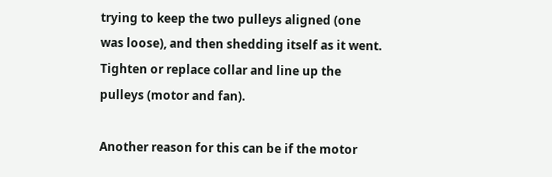trying to keep the two pulleys aligned (one was loose), and then shedding itself as it went. Tighten or replace collar and line up the pulleys (motor and fan).

Another reason for this can be if the motor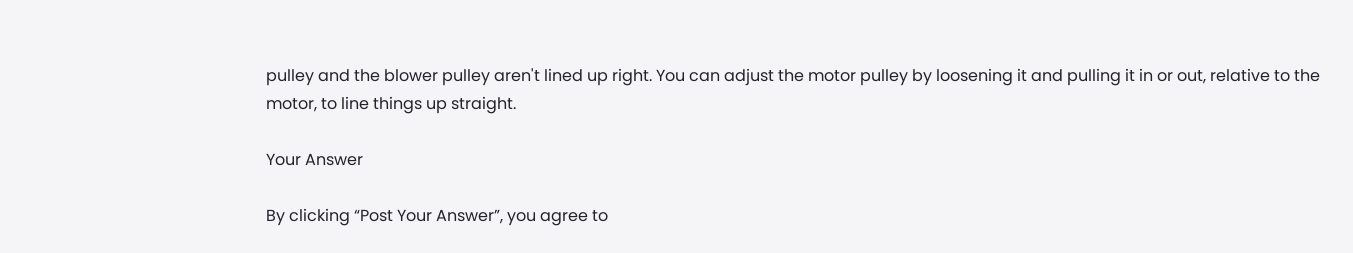pulley and the blower pulley aren't lined up right. You can adjust the motor pulley by loosening it and pulling it in or out, relative to the motor, to line things up straight.

Your Answer

By clicking “Post Your Answer”, you agree to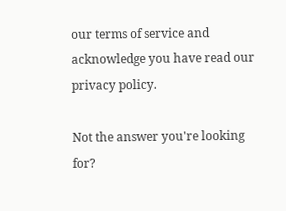our terms of service and acknowledge you have read our privacy policy.

Not the answer you're looking for?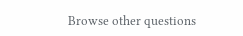Browse other questions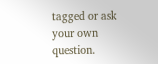tagged or ask your own question.